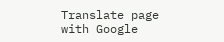Translate page with Google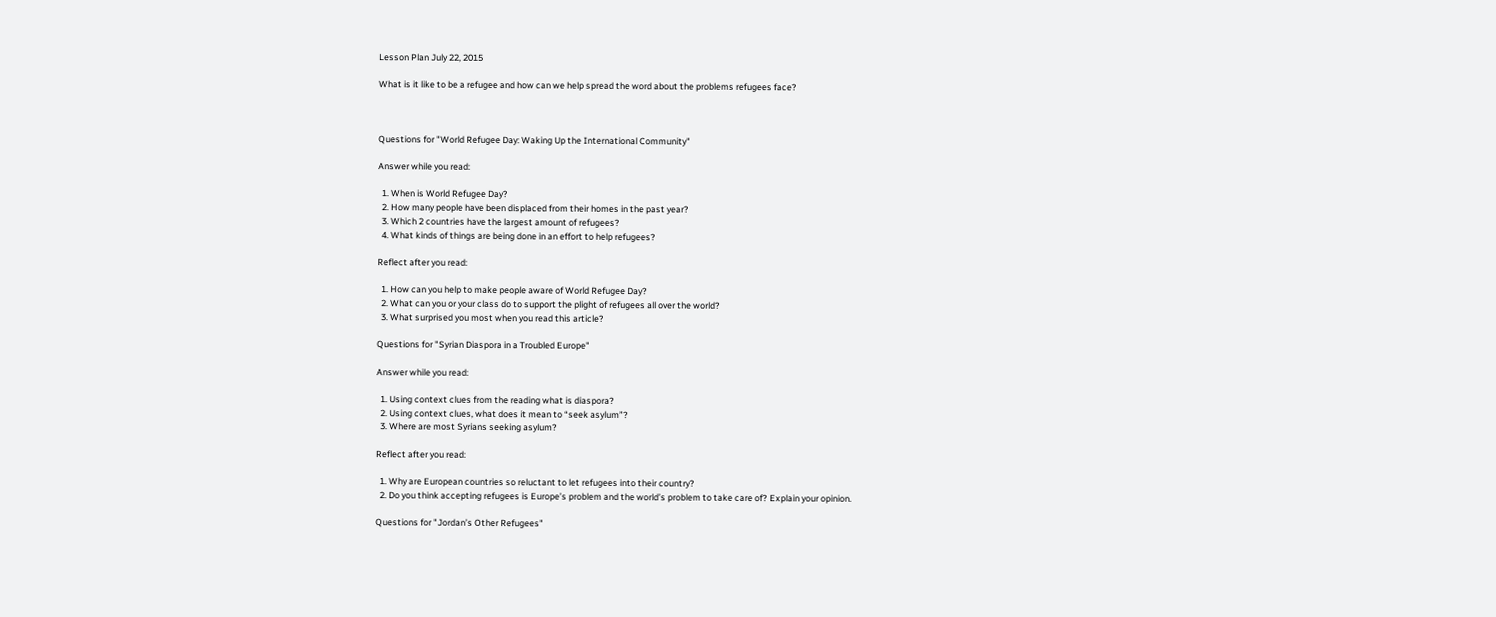Lesson Plan July 22, 2015

What is it like to be a refugee and how can we help spread the word about the problems refugees face?



Questions for "World Refugee Day: Waking Up the International Community"

Answer while you read:

  1. When is World Refugee Day?
  2. How many people have been displaced from their homes in the past year?
  3. Which 2 countries have the largest amount of refugees?
  4. What kinds of things are being done in an effort to help refugees?

Reflect after you read:

  1. How can you help to make people aware of World Refugee Day?
  2. What can you or your class do to support the plight of refugees all over the world?
  3. What surprised you most when you read this article?

Questions for "Syrian Diaspora in a Troubled Europe"

Answer while you read:

  1. Using context clues from the reading what is diaspora?
  2. Using context clues, what does it mean to “seek asylum”?
  3. Where are most Syrians seeking asylum?

Reflect after you read:

  1. Why are European countries so reluctant to let refugees into their country?
  2. Do you think accepting refugees is Europe’s problem and the world’s problem to take care of? Explain your opinion.

Questions for "Jordan’s Other Refugees"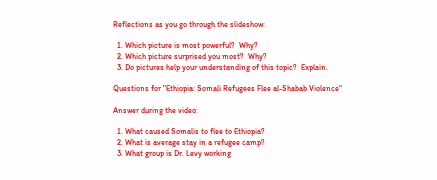Reflections as you go through the slideshow:

  1. Which picture is most powerful?  Why?
  2. Which picture surprised you most?  Why?
  3. Do pictures help your understanding of this topic?  Explain.

Questions for "Ethiopia: Somali Refugees Flee al-Shabab Violence"

Answer during the video:

  1. What caused Somalis to flee to Ethiopia?
  2. What is average stay in a refugee camp?
  3. What group is Dr. Levy working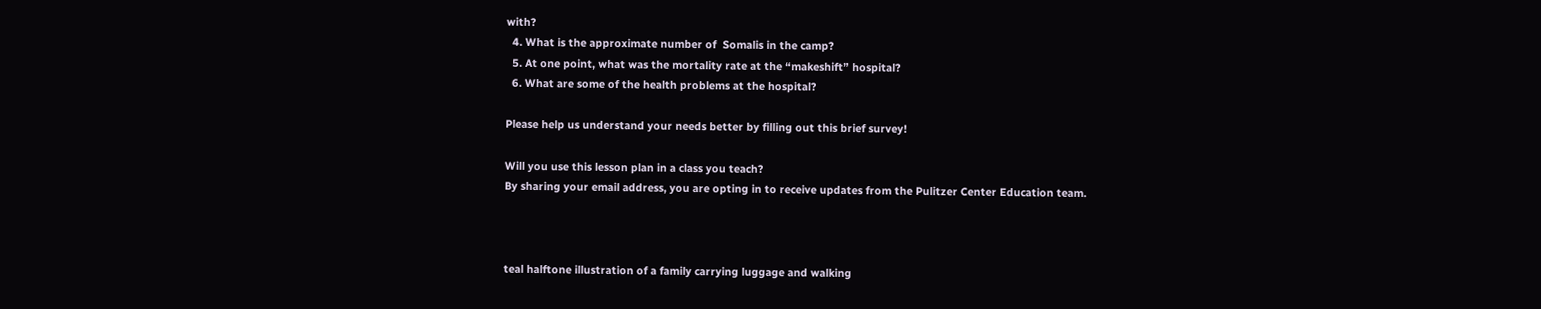with?
  4. What is the approximate number of  Somalis in the camp?
  5. At one point, what was the mortality rate at the “makeshift” hospital?
  6. What are some of the health problems at the hospital?

Please help us understand your needs better by filling out this brief survey!

Will you use this lesson plan in a class you teach?
By sharing your email address, you are opting in to receive updates from the Pulitzer Center Education team.



teal halftone illustration of a family carrying luggage and walking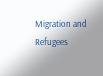Migration and Refugees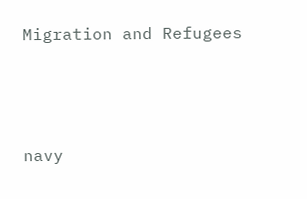Migration and Refugees



navy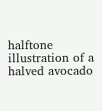halftone illustration of a halved avocado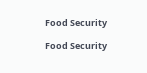Food Security

Food Security